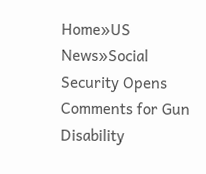Home»US News»Social Security Opens Comments for Gun Disability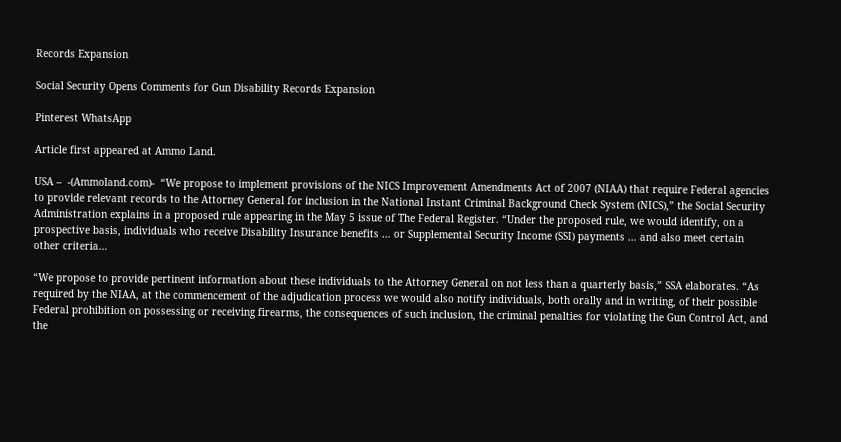Records Expansion

Social Security Opens Comments for Gun Disability Records Expansion

Pinterest WhatsApp

Article first appeared at Ammo Land.

USA –  -(Ammoland.com)-  “We propose to implement provisions of the NICS Improvement Amendments Act of 2007 (NIAA) that require Federal agencies to provide relevant records to the Attorney General for inclusion in the National Instant Criminal Background Check System (NICS),” the Social Security Administration explains in a proposed rule appearing in the May 5 issue of The Federal Register. “Under the proposed rule, we would identify, on a prospective basis, individuals who receive Disability Insurance benefits … or Supplemental Security Income (SSI) payments … and also meet certain other criteria…

“We propose to provide pertinent information about these individuals to the Attorney General on not less than a quarterly basis,” SSA elaborates. “As required by the NIAA, at the commencement of the adjudication process we would also notify individuals, both orally and in writing, of their possible Federal prohibition on possessing or receiving firearms, the consequences of such inclusion, the criminal penalties for violating the Gun Control Act, and the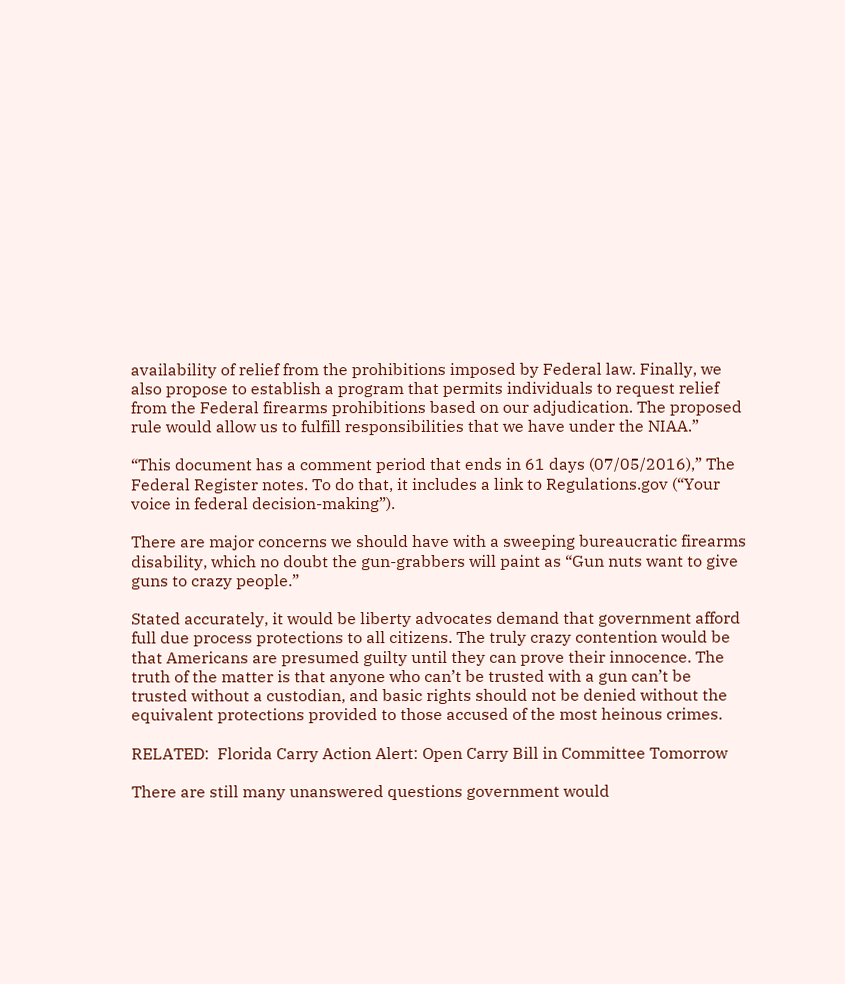availability of relief from the prohibitions imposed by Federal law. Finally, we also propose to establish a program that permits individuals to request relief from the Federal firearms prohibitions based on our adjudication. The proposed rule would allow us to fulfill responsibilities that we have under the NIAA.”

“This document has a comment period that ends in 61 days (07/05/2016),” The Federal Register notes. To do that, it includes a link to Regulations.gov (“Your voice in federal decision-making”).

There are major concerns we should have with a sweeping bureaucratic firearms disability, which no doubt the gun-grabbers will paint as “Gun nuts want to give guns to crazy people.”

Stated accurately, it would be liberty advocates demand that government afford full due process protections to all citizens. The truly crazy contention would be that Americans are presumed guilty until they can prove their innocence. The truth of the matter is that anyone who can’t be trusted with a gun can’t be trusted without a custodian, and basic rights should not be denied without the equivalent protections provided to those accused of the most heinous crimes.

RELATED:  Florida Carry Action Alert: Open Carry Bill in Committee Tomorrow

There are still many unanswered questions government would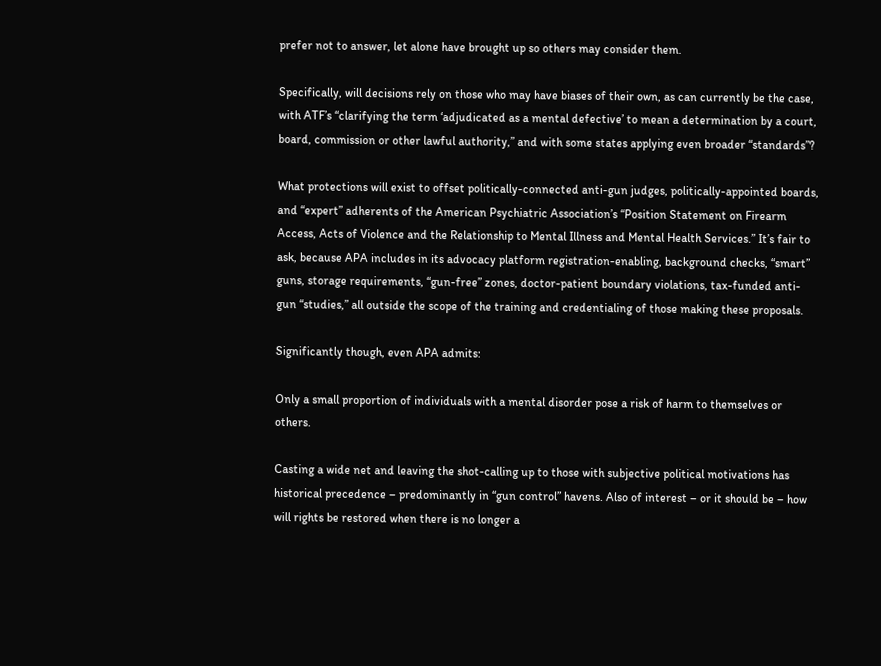prefer not to answer, let alone have brought up so others may consider them.

Specifically, will decisions rely on those who may have biases of their own, as can currently be the case, with ATF’s “clarifying the term ‘adjudicated as a mental defective’ to mean a determination by a court, board, commission or other lawful authority,” and with some states applying even broader “standards”?

What protections will exist to offset politically-connected anti-gun judges, politically-appointed boards, and “expert” adherents of the American Psychiatric Association’s “Position Statement on Firearm Access, Acts of Violence and the Relationship to Mental Illness and Mental Health Services.” It’s fair to ask, because APA includes in its advocacy platform registration-enabling, background checks, “smart” guns, storage requirements, “gun-free” zones, doctor-patient boundary violations, tax-funded anti-gun “studies,” all outside the scope of the training and credentialing of those making these proposals.

Significantly though, even APA admits:

Only a small proportion of individuals with a mental disorder pose a risk of harm to themselves or others.

Casting a wide net and leaving the shot-calling up to those with subjective political motivations has historical precedence – predominantly in “gun control” havens. Also of interest – or it should be – how will rights be restored when there is no longer a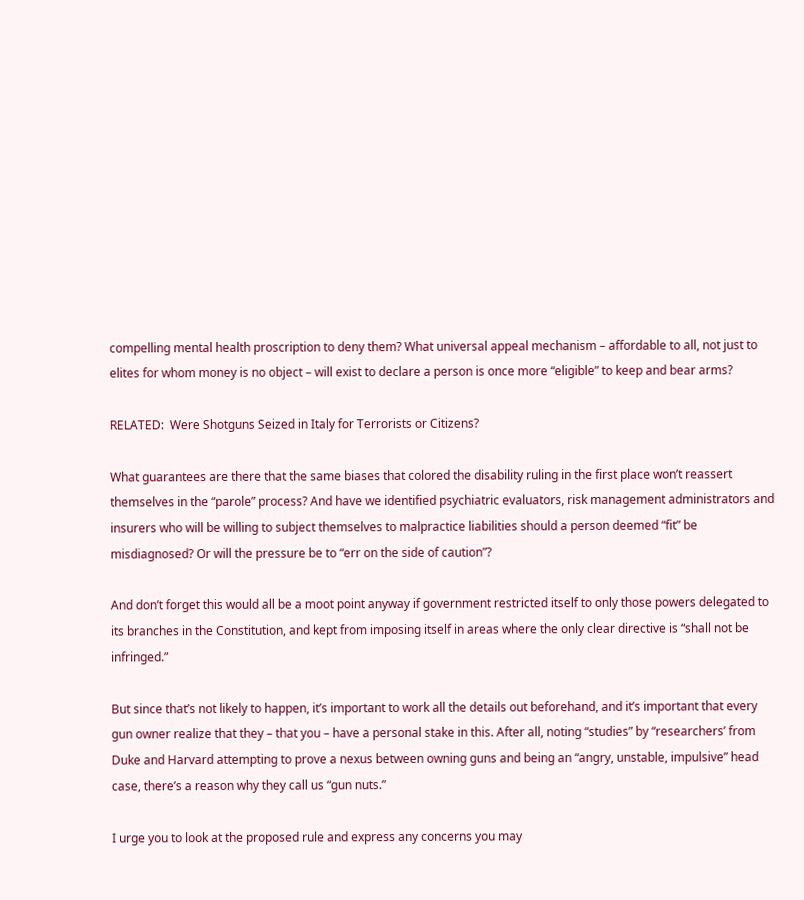compelling mental health proscription to deny them? What universal appeal mechanism – affordable to all, not just to elites for whom money is no object – will exist to declare a person is once more “eligible” to keep and bear arms?

RELATED:  Were Shotguns Seized in Italy for Terrorists or Citizens?

What guarantees are there that the same biases that colored the disability ruling in the first place won’t reassert themselves in the “parole” process? And have we identified psychiatric evaluators, risk management administrators and insurers who will be willing to subject themselves to malpractice liabilities should a person deemed “fit” be misdiagnosed? Or will the pressure be to “err on the side of caution”?

And don’t forget this would all be a moot point anyway if government restricted itself to only those powers delegated to its branches in the Constitution, and kept from imposing itself in areas where the only clear directive is “shall not be infringed.”

But since that’s not likely to happen, it’s important to work all the details out beforehand, and it’s important that every gun owner realize that they – that you – have a personal stake in this. After all, noting “studies” by “researchers’ from Duke and Harvard attempting to prove a nexus between owning guns and being an “angry, unstable, impulsive” head case, there’s a reason why they call us “gun nuts.”

I urge you to look at the proposed rule and express any concerns you may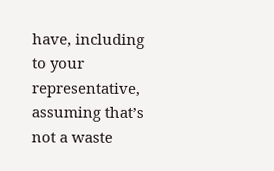have, including to your representative, assuming that’s not a waste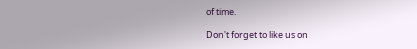of time.

Don't forget to like us on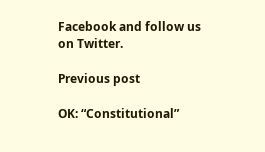Facebook and follow us on Twitter.

Previous post

OK: “Constitutional”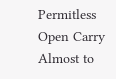Permitless Open Carry Almost to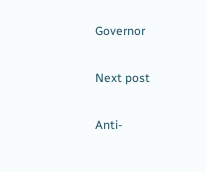Governor

Next post

Anti-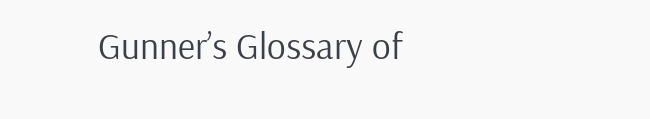Gunner’s Glossary of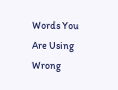Words You Are Using Wrong